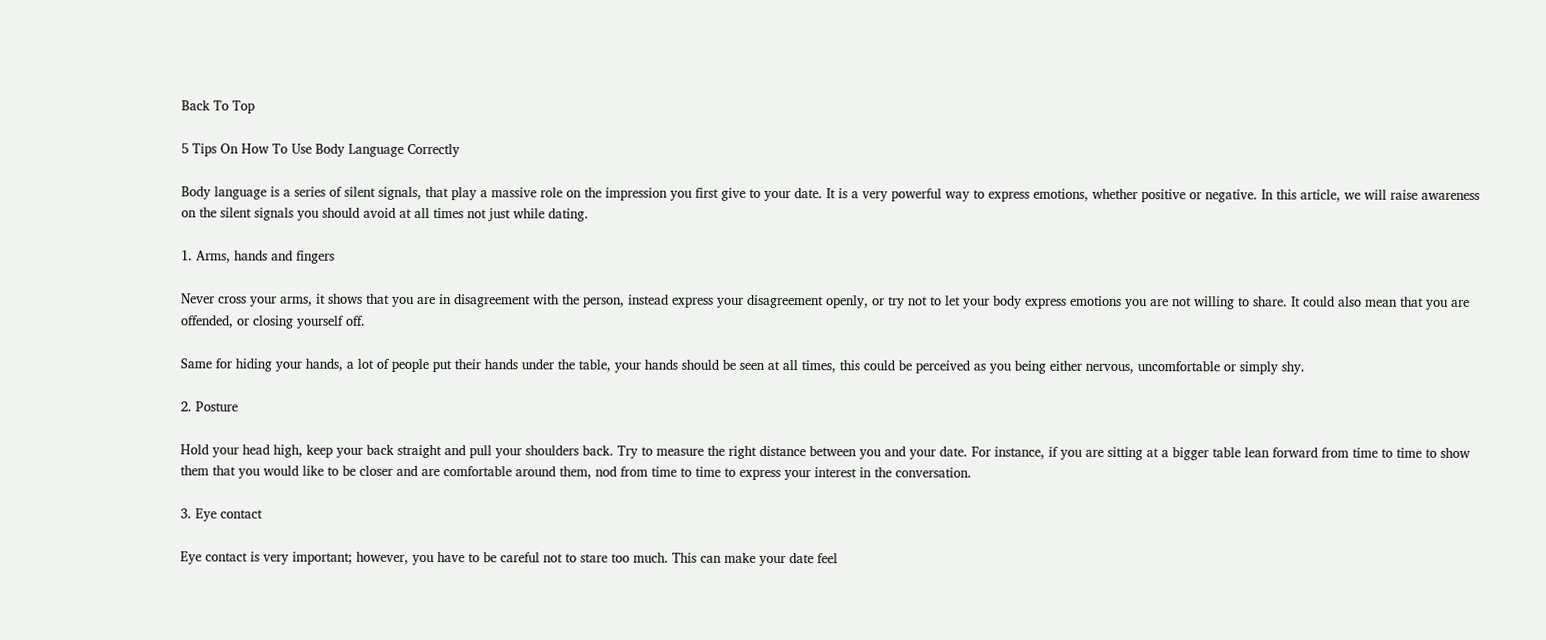Back To Top

5 Tips On How To Use Body Language Correctly

Body language is a series of silent signals, that play a massive role on the impression you first give to your date. It is a very powerful way to express emotions, whether positive or negative. In this article, we will raise awareness on the silent signals you should avoid at all times not just while dating.

1. Arms, hands and fingers

Never cross your arms, it shows that you are in disagreement with the person, instead express your disagreement openly, or try not to let your body express emotions you are not willing to share. It could also mean that you are offended, or closing yourself off.

Same for hiding your hands, a lot of people put their hands under the table, your hands should be seen at all times, this could be perceived as you being either nervous, uncomfortable or simply shy.

2. Posture

Hold your head high, keep your back straight and pull your shoulders back. Try to measure the right distance between you and your date. For instance, if you are sitting at a bigger table lean forward from time to time to show them that you would like to be closer and are comfortable around them, nod from time to time to express your interest in the conversation.

3. Eye contact

Eye contact is very important; however, you have to be careful not to stare too much. This can make your date feel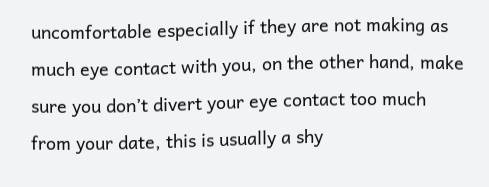uncomfortable especially if they are not making as much eye contact with you, on the other hand, make sure you don’t divert your eye contact too much from your date, this is usually a shy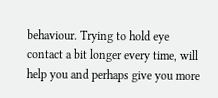behaviour. Trying to hold eye contact a bit longer every time, will help you and perhaps give you more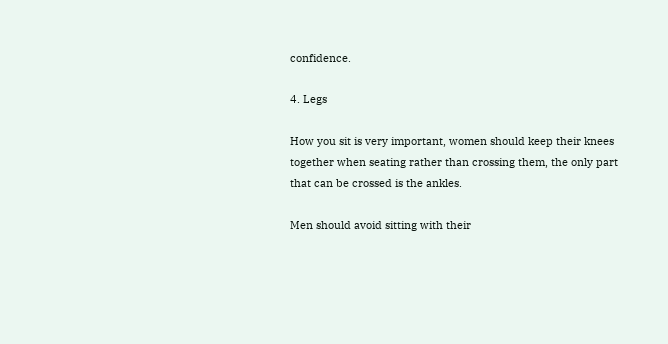confidence.

4. Legs

How you sit is very important, women should keep their knees together when seating rather than crossing them, the only part that can be crossed is the ankles.

Men should avoid sitting with their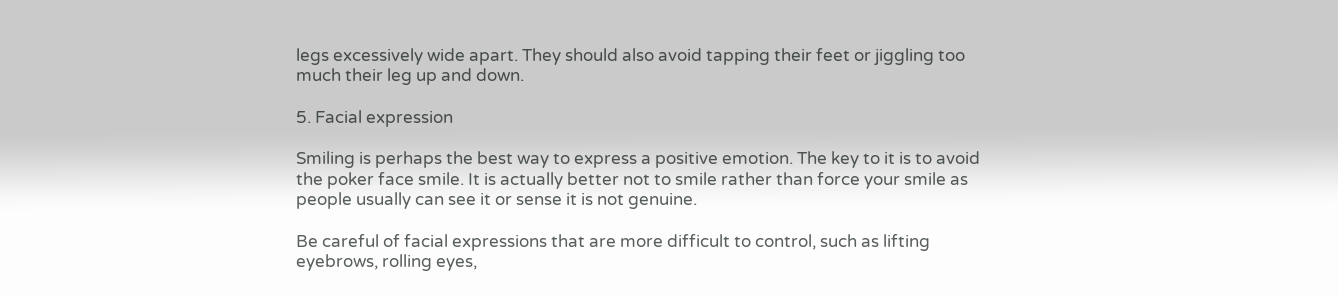legs excessively wide apart. They should also avoid tapping their feet or jiggling too much their leg up and down.

5. Facial expression

Smiling is perhaps the best way to express a positive emotion. The key to it is to avoid the poker face smile. It is actually better not to smile rather than force your smile as people usually can see it or sense it is not genuine.

Be careful of facial expressions that are more difficult to control, such as lifting eyebrows, rolling eyes,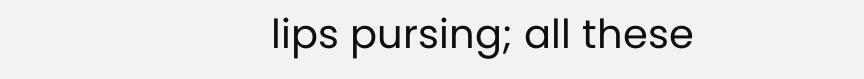lips pursing; all these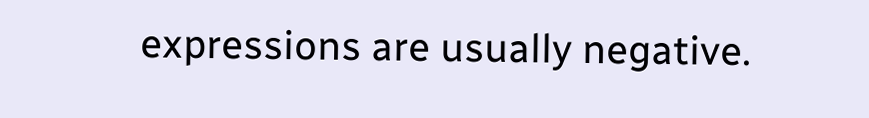expressions are usually negative.